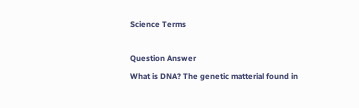Science Terms

Question Answer
What is DNA? The genetic matterial found in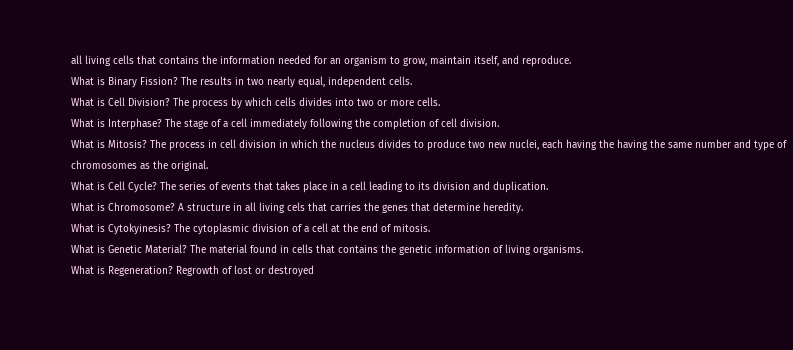all living cells that contains the information needed for an organism to grow, maintain itself, and reproduce.
What is Binary Fission? The results in two nearly equal, independent cells.
What is Cell Division? The process by which cells divides into two or more cells.
What is Interphase? The stage of a cell immediately following the completion of cell division.
What is Mitosis? The process in cell division in which the nucleus divides to produce two new nuclei, each having the having the same number and type of chromosomes as the original.
What is Cell Cycle? The series of events that takes place in a cell leading to its division and duplication.
What is Chromosome? A structure in all living cels that carries the genes that determine heredity.
What is Cytokyinesis? The cytoplasmic division of a cell at the end of mitosis.
What is Genetic Material? The material found in cells that contains the genetic information of living organisms.
What is Regeneration? Regrowth of lost or destroyed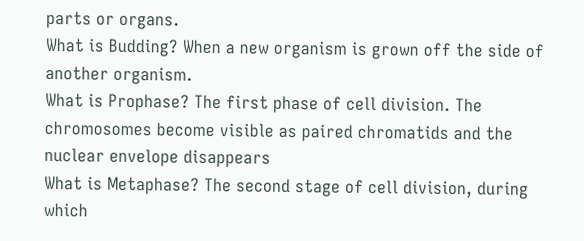parts or organs.
What is Budding? When a new organism is grown off the side of another organism.
What is Prophase? The first phase of cell division. The chromosomes become visible as paired chromatids and the nuclear envelope disappears
What is Metaphase? The second stage of cell division, during which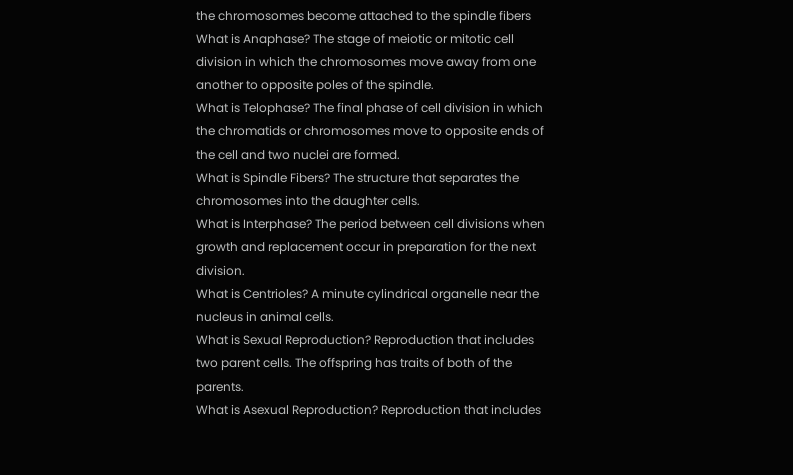the chromosomes become attached to the spindle fibers
What is Anaphase? The stage of meiotic or mitotic cell division in which the chromosomes move away from one another to opposite poles of the spindle.
What is Telophase? The final phase of cell division in which the chromatids or chromosomes move to opposite ends of the cell and two nuclei are formed.
What is Spindle Fibers? The structure that separates the chromosomes into the daughter cells.
What is Interphase? The period between cell divisions when growth and replacement occur in preparation for the next division.
What is Centrioles? A minute cylindrical organelle near the nucleus in animal cells.
What is Sexual Reproduction? Reproduction that includes two parent cells. The offspring has traits of both of the parents.
What is Asexual Reproduction? Reproduction that includes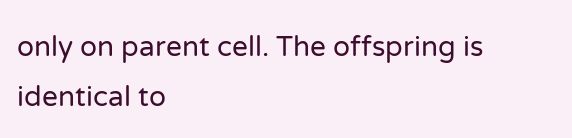only on parent cell. The offspring is identical to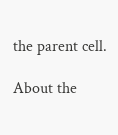the parent cell.

About the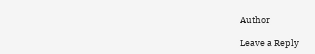Author

Leave a Reply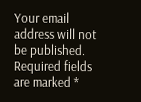Your email address will not be published. Required fields are marked *